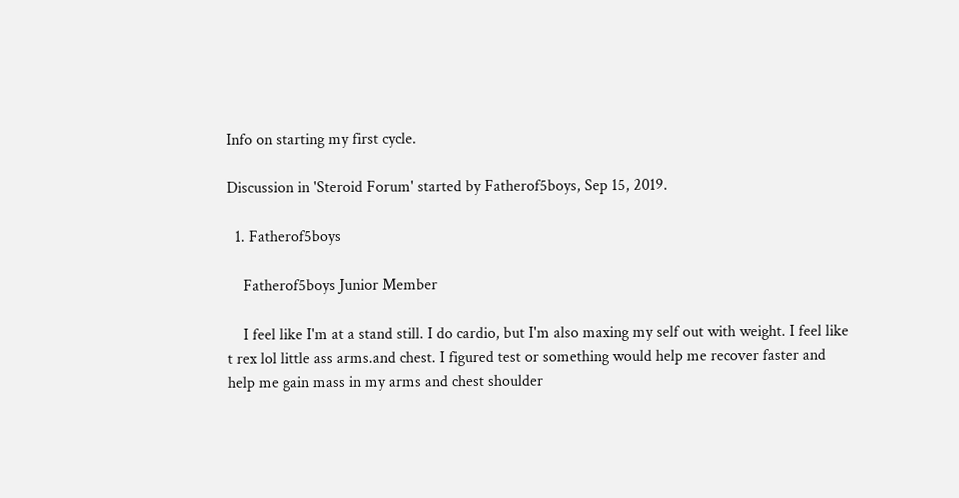Info on starting my first cycle.

Discussion in 'Steroid Forum' started by Fatherof5boys, Sep 15, 2019.

  1. Fatherof5boys

    Fatherof5boys Junior Member

    I feel like I'm at a stand still. I do cardio, but I'm also maxing my self out with weight. I feel like t rex lol little ass arms.and chest. I figured test or something would help me recover faster and help me gain mass in my arms and chest shoulder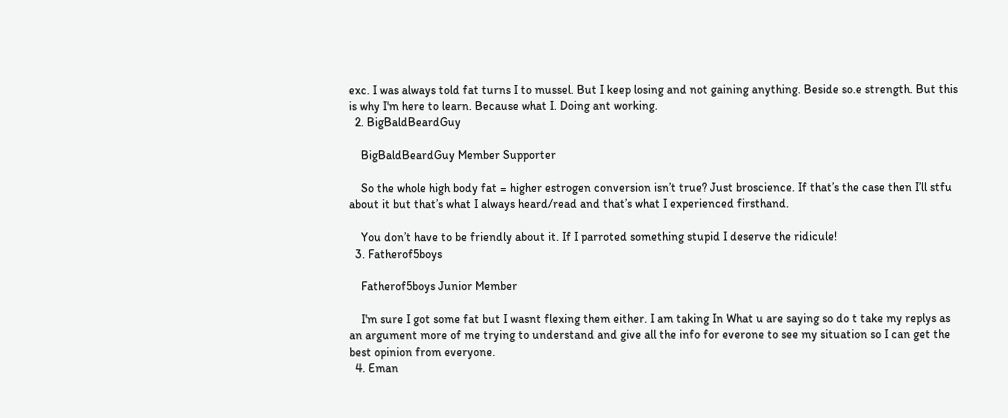exc. I was always told fat turns I to mussel. But I keep losing and not gaining anything. Beside so.e strength. But this is why I'm here to learn. Because what I. Doing ant working.
  2. BigBaldBeardGuy

    BigBaldBeardGuy Member Supporter

    So the whole high body fat = higher estrogen conversion isn’t true? Just broscience. If that’s the case then I’ll stfu about it but that’s what I always heard/read and that’s what I experienced firsthand.

    You don’t have to be friendly about it. If I parroted something stupid I deserve the ridicule!
  3. Fatherof5boys

    Fatherof5boys Junior Member

    I'm sure I got some fat but I wasnt flexing them either. I am taking In What u are saying so do t take my replys as an argument more of me trying to understand and give all the info for everone to see my situation so I can get the best opinion from everyone.
  4. Eman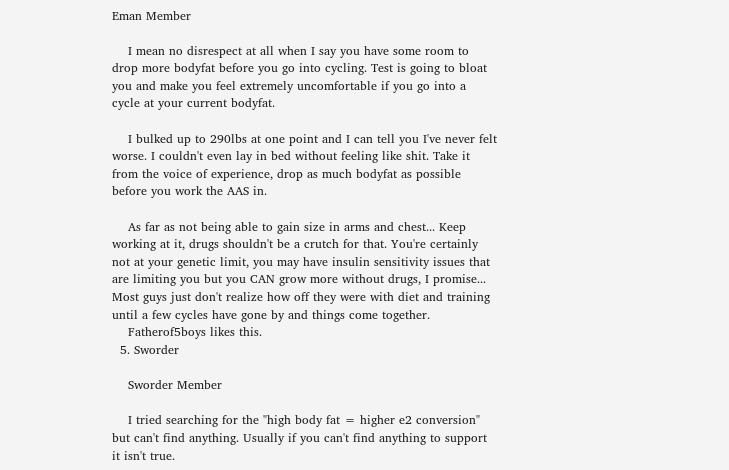Eman Member

    I mean no disrespect at all when I say you have some room to drop more bodyfat before you go into cycling. Test is going to bloat you and make you feel extremely uncomfortable if you go into a cycle at your current bodyfat.

    I bulked up to 290lbs at one point and I can tell you I've never felt worse. I couldn't even lay in bed without feeling like shit. Take it from the voice of experience, drop as much bodyfat as possible before you work the AAS in.

    As far as not being able to gain size in arms and chest... Keep working at it, drugs shouldn't be a crutch for that. You're certainly not at your genetic limit, you may have insulin sensitivity issues that are limiting you but you CAN grow more without drugs, I promise... Most guys just don't realize how off they were with diet and training until a few cycles have gone by and things come together.
    Fatherof5boys likes this.
  5. Sworder

    Sworder Member

    I tried searching for the "high body fat = higher e2 conversion" but can't find anything. Usually if you can't find anything to support it isn't true.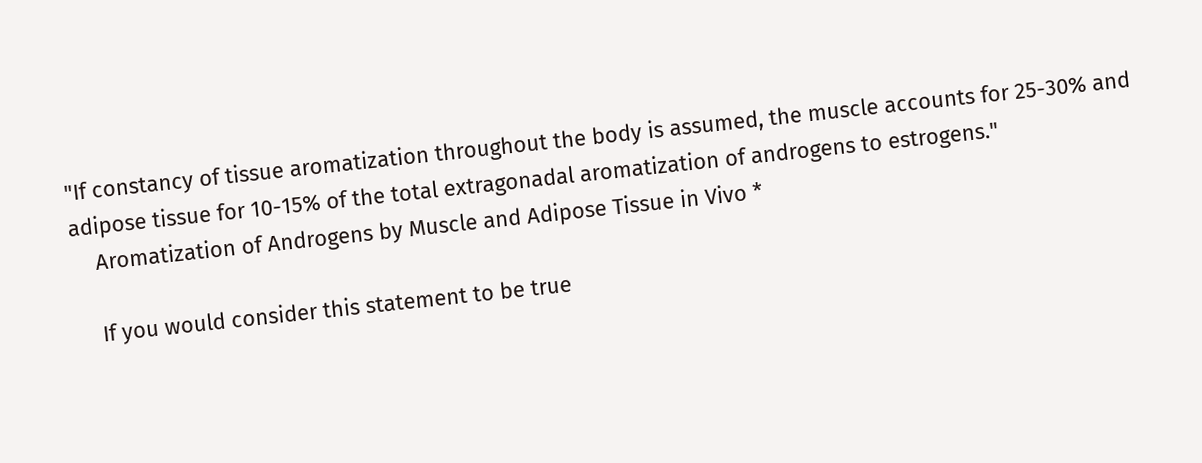"If constancy of tissue aromatization throughout the body is assumed, the muscle accounts for 25-30% and adipose tissue for 10-15% of the total extragonadal aromatization of androgens to estrogens."
    Aromatization of Androgens by Muscle and Adipose Tissue in Vivo *

    If you would consider this statement to be true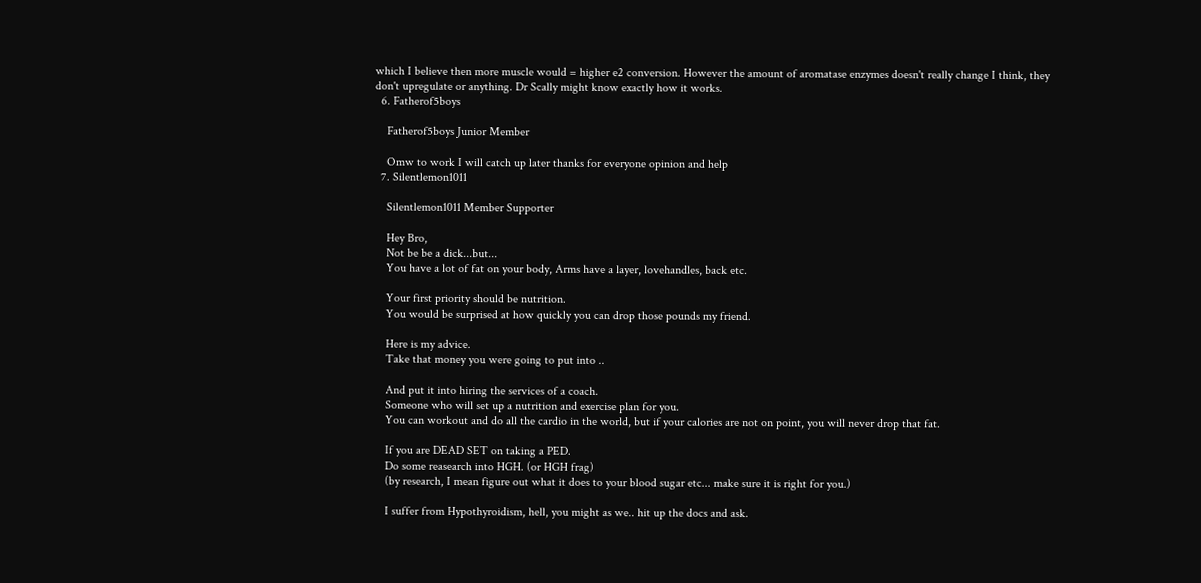which I believe then more muscle would = higher e2 conversion. However the amount of aromatase enzymes doesn't really change I think, they don't upregulate or anything. Dr Scally might know exactly how it works.
  6. Fatherof5boys

    Fatherof5boys Junior Member

    Omw to work I will catch up later thanks for everyone opinion and help
  7. Silentlemon1011

    Silentlemon1011 Member Supporter

    Hey Bro,
    Not be be a dick...but...
    You have a lot of fat on your body, Arms have a layer, lovehandles, back etc.

    Your first priority should be nutrition.
    You would be surprised at how quickly you can drop those pounds my friend.

    Here is my advice.
    Take that money you were going to put into ..

    And put it into hiring the services of a coach.
    Someone who will set up a nutrition and exercise plan for you.
    You can workout and do all the cardio in the world, but if your calories are not on point, you will never drop that fat.

    If you are DEAD SET on taking a PED.
    Do some reasearch into HGH. (or HGH frag)
    (by research, I mean figure out what it does to your blood sugar etc... make sure it is right for you.)

    I suffer from Hypothyroidism, hell, you might as we.. hit up the docs and ask.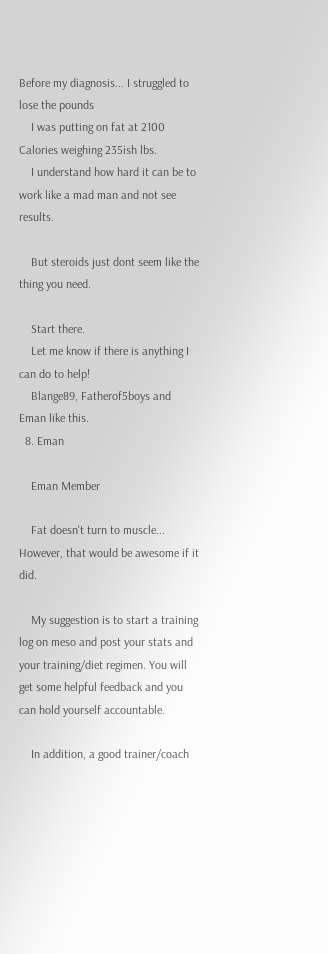Before my diagnosis... I struggled to lose the pounds
    I was putting on fat at 2100 Calories weighing 235ish lbs.
    I understand how hard it can be to work like a mad man and not see results.

    But steroids just dont seem like the thing you need.

    Start there.
    Let me know if there is anything I can do to help!
    Blange89, Fatherof5boys and Eman like this.
  8. Eman

    Eman Member

    Fat doesn't turn to muscle... However, that would be awesome if it did.

    My suggestion is to start a training log on meso and post your stats and your training/diet regimen. You will get some helpful feedback and you can hold yourself accountable.

    In addition, a good trainer/coach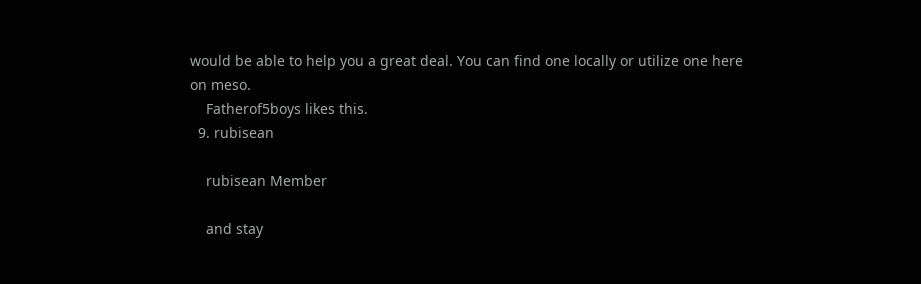would be able to help you a great deal. You can find one locally or utilize one here on meso.
    Fatherof5boys likes this.
  9. rubisean

    rubisean Member

    and stay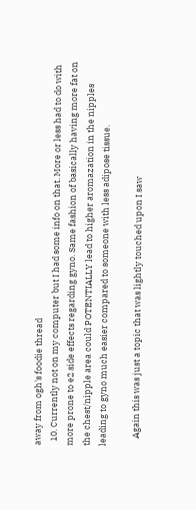away from ogh's foodie thread
  10. Currently not on my computer but I had some info on that. More or less had to do with more prone to e2 side effects regarding gyno. Same fashion of basically having more fat on the chest/nipple area could POTENTIALLY lead to higher aromazation in the nipples leading to gyno much easier compared to someone with less adipose tissue.

    Again this was just a topic that was lightly touched upon I saw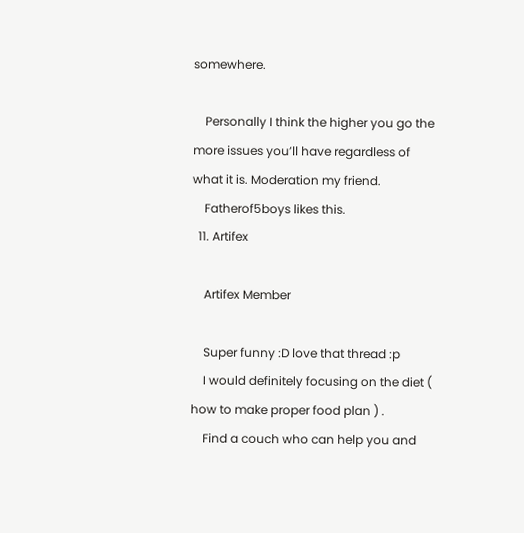somewhere.

    Personally I think the higher you go the more issues you’ll have regardless of what it is. Moderation my friend.
    Fatherof5boys likes this.
  11. Artifex

    Artifex Member

    Super funny :D love that thread :p
    I would definitely focusing on the diet ( how to make proper food plan ) .
    Find a couch who can help you and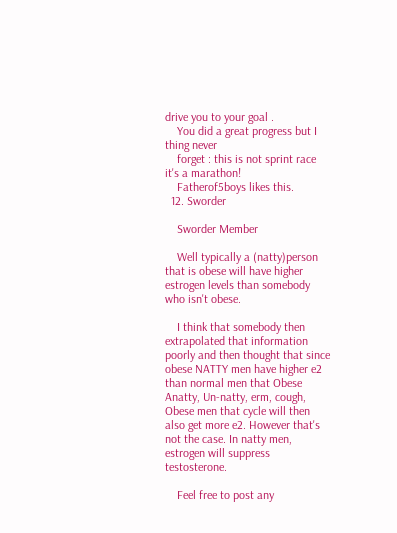drive you to your goal .
    You did a great progress but I thing never
    forget : this is not sprint race it's a marathon!
    Fatherof5boys likes this.
  12. Sworder

    Sworder Member

    Well typically a (natty)person that is obese will have higher estrogen levels than somebody who isn't obese.

    I think that somebody then extrapolated that information poorly and then thought that since obese NATTY men have higher e2 than normal men that Obese Anatty, Un-natty, erm, cough, Obese men that cycle will then also get more e2. However that's not the case. In natty men, estrogen will suppress testosterone.

    Feel free to post any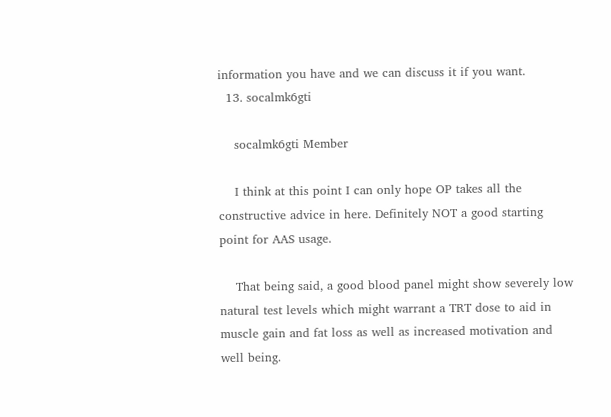information you have and we can discuss it if you want.
  13. socalmk6gti

    socalmk6gti Member

    I think at this point I can only hope OP takes all the constructive advice in here. Definitely NOT a good starting point for AAS usage.

    That being said, a good blood panel might show severely low natural test levels which might warrant a TRT dose to aid in muscle gain and fat loss as well as increased motivation and well being.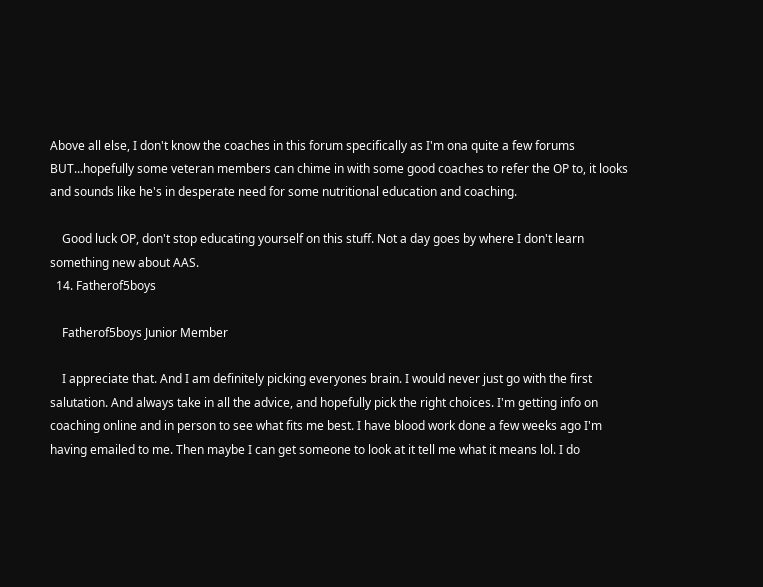Above all else, I don't know the coaches in this forum specifically as I'm ona quite a few forums BUT...hopefully some veteran members can chime in with some good coaches to refer the OP to, it looks and sounds like he's in desperate need for some nutritional education and coaching.

    Good luck OP, don't stop educating yourself on this stuff. Not a day goes by where I don't learn something new about AAS.
  14. Fatherof5boys

    Fatherof5boys Junior Member

    I appreciate that. And I am definitely picking everyones brain. I would never just go with the first salutation. And always take in all the advice, and hopefully pick the right choices. I'm getting info on coaching online and in person to see what fits me best. I have blood work done a few weeks ago I'm having emailed to me. Then maybe I can get someone to look at it tell me what it means lol. I do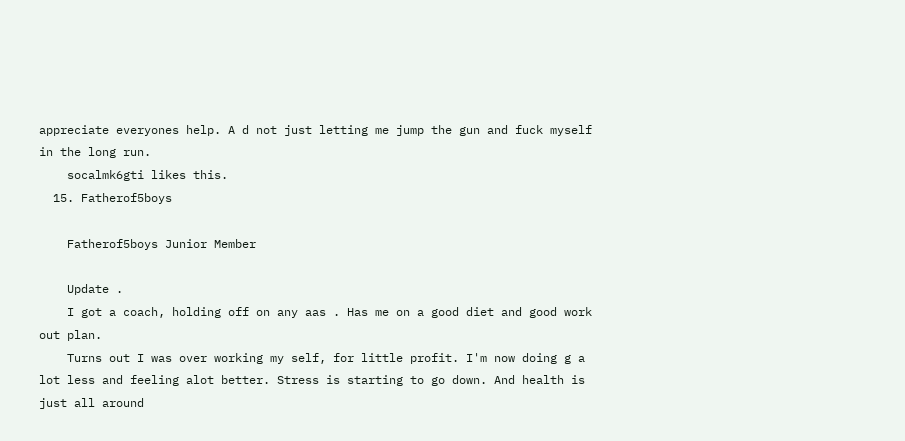appreciate everyones help. A d not just letting me jump the gun and fuck myself in the long run.
    socalmk6gti likes this.
  15. Fatherof5boys

    Fatherof5boys Junior Member

    Update .
    I got a coach, holding off on any aas . Has me on a good diet and good work out plan.
    Turns out I was over working my self, for little profit. I'm now doing g a lot less and feeling alot better. Stress is starting to go down. And health is just all around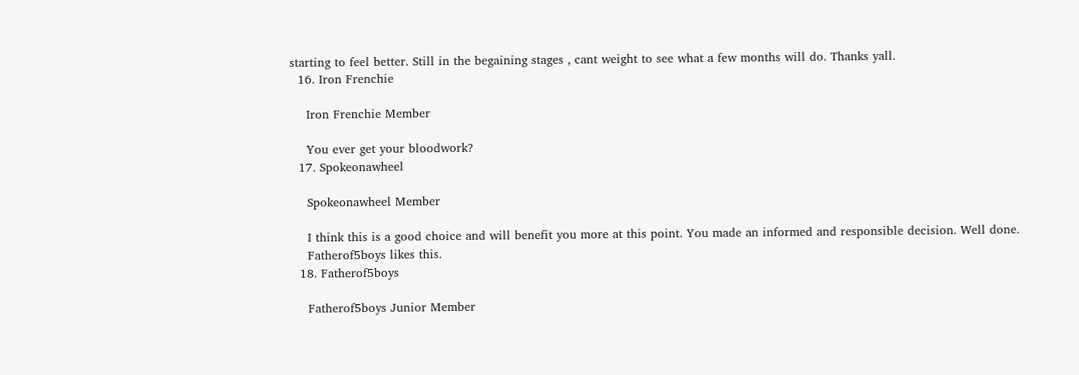starting to feel better. Still in the begaining stages , cant weight to see what a few months will do. Thanks yall.
  16. Iron Frenchie

    Iron Frenchie Member

    You ever get your bloodwork?
  17. Spokeonawheel

    Spokeonawheel Member

    I think this is a good choice and will benefit you more at this point. You made an informed and responsible decision. Well done.
    Fatherof5boys likes this.
  18. Fatherof5boys

    Fatherof5boys Junior Member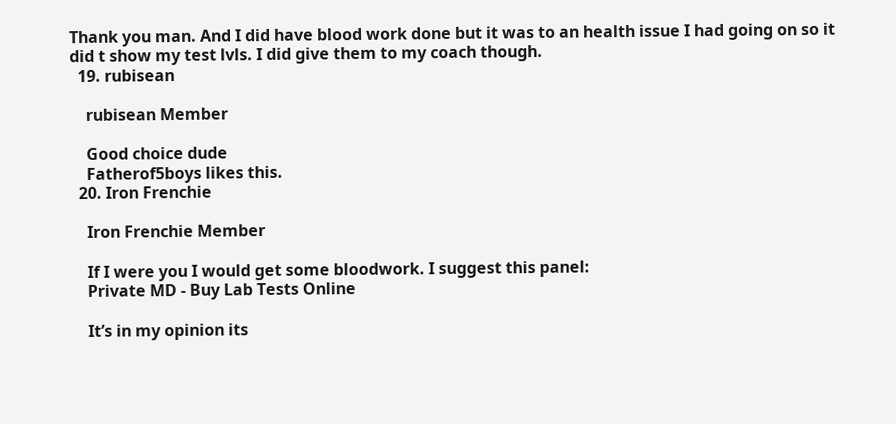Thank you man. And I did have blood work done but it was to an health issue I had going on so it did t show my test lvls. I did give them to my coach though.
  19. rubisean

    rubisean Member

    Good choice dude
    Fatherof5boys likes this.
  20. Iron Frenchie

    Iron Frenchie Member

    If I were you I would get some bloodwork. I suggest this panel:
    Private MD - Buy Lab Tests Online

    It’s in my opinion its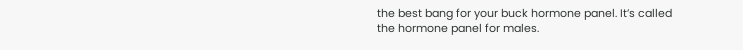the best bang for your buck hormone panel. It’s called the hormone panel for males.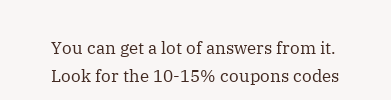You can get a lot of answers from it. Look for the 10-15% coupons codes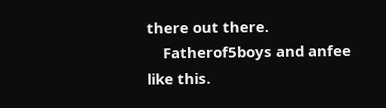there out there.
    Fatherof5boys and anfee like this.